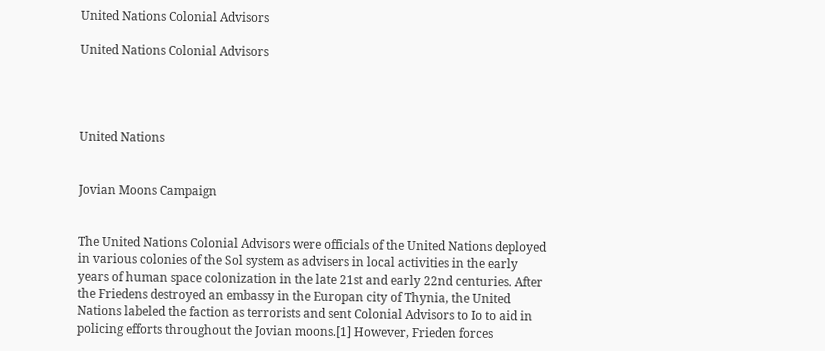United Nations Colonial Advisors

United Nations Colonial Advisors




United Nations


Jovian Moons Campaign


The United Nations Colonial Advisors were officials of the United Nations deployed in various colonies of the Sol system as advisers in local activities in the early years of human space colonization in the late 21st and early 22nd centuries. After the Friedens destroyed an embassy in the Europan city of Thynia, the United Nations labeled the faction as terrorists and sent Colonial Advisors to Io to aid in policing efforts throughout the Jovian moons.[1] However, Frieden forces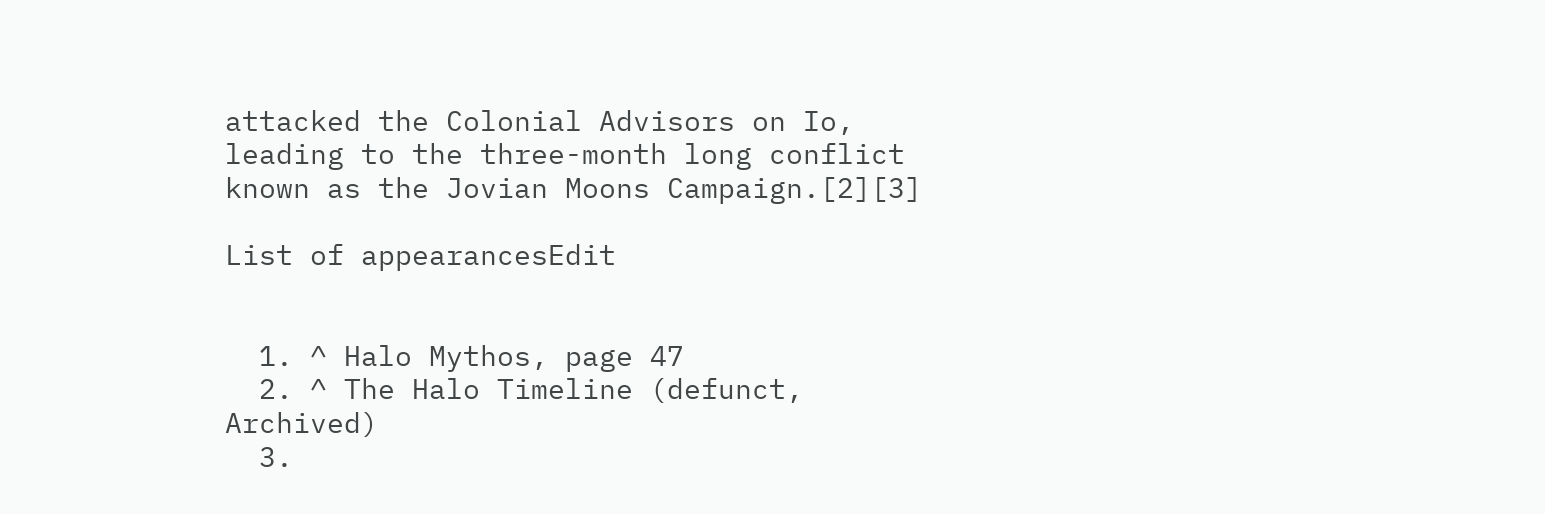attacked the Colonial Advisors on Io, leading to the three-month long conflict known as the Jovian Moons Campaign.[2][3]

List of appearancesEdit


  1. ^ Halo Mythos, page 47
  2. ^ The Halo Timeline (defunct, Archived)
  3.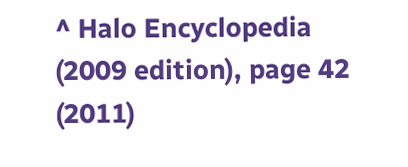^ Halo Encyclopedia (2009 edition), page 42 (2011)